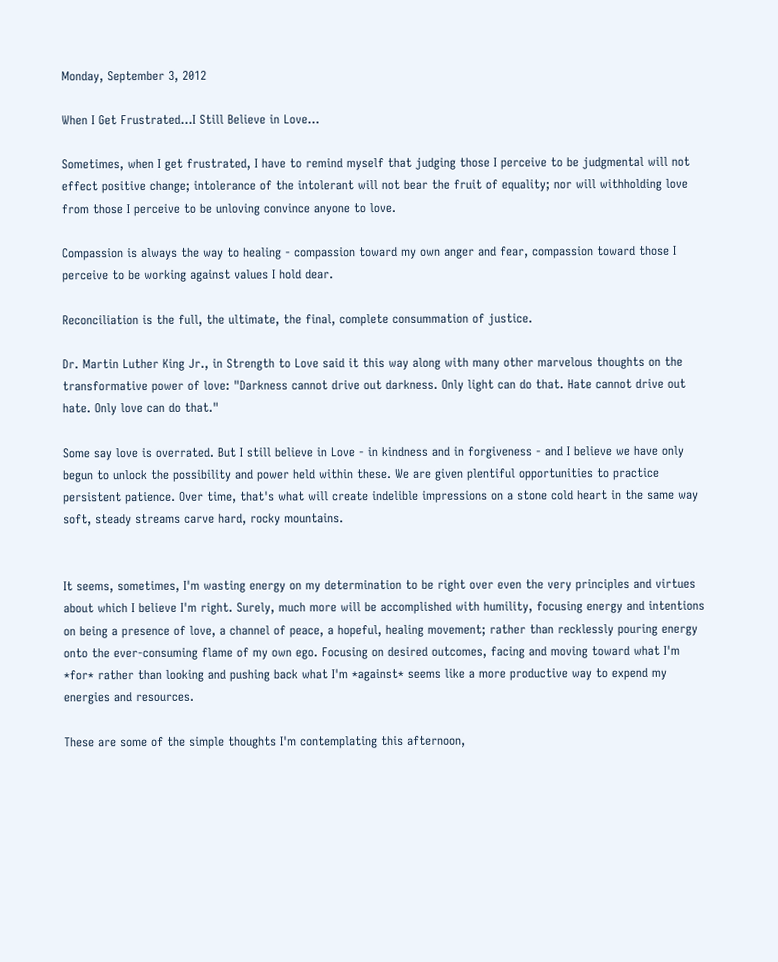Monday, September 3, 2012

When I Get Frustrated...I Still Believe in Love...

Sometimes, when I get frustrated, I have to remind myself that judging those I perceive to be judgmental will not effect positive change; intolerance of the intolerant will not bear the fruit of equality; nor will withholding love from those I perceive to be unloving convince anyone to love.

Compassion is always the way to healing - compassion toward my own anger and fear, compassion toward those I perceive to be working against values I hold dear.

Reconciliation is the full, the ultimate, the final, complete consummation of justice.

Dr. Martin Luther King Jr., in Strength to Love said it this way along with many other marvelous thoughts on the transformative power of love: "Darkness cannot drive out darkness. Only light can do that. Hate cannot drive out hate. Only love can do that."

Some say love is overrated. But I still believe in Love - in kindness and in forgiveness - and I believe we have only begun to unlock the possibility and power held within these. We are given plentiful opportunities to practice persistent patience. Over time, that's what will create indelible impressions on a stone cold heart in the same way soft, steady streams carve hard, rocky mountains.


It seems, sometimes, I'm wasting energy on my determination to be right over even the very principles and virtues about which I believe I'm right. Surely, much more will be accomplished with humility, focusing energy and intentions on being a presence of love, a channel of peace, a hopeful, healing movement; rather than recklessly pouring energy onto the ever-consuming flame of my own ego. Focusing on desired outcomes, facing and moving toward what I'm *for* rather than looking and pushing back what I'm *against* seems like a more productive way to expend my energies and resources.

These are some of the simple thoughts I'm contemplating this afternoon,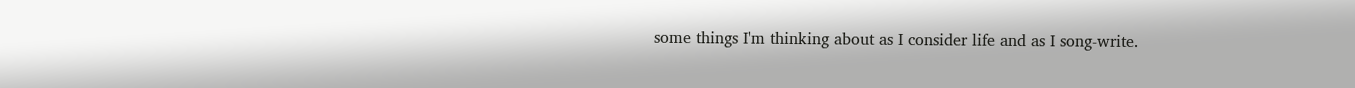some things I'm thinking about as I consider life and as I song-write.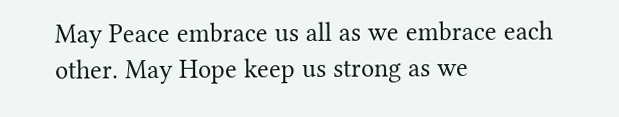May Peace embrace us all as we embrace each other. May Hope keep us strong as we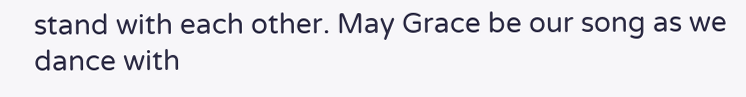stand with each other. May Grace be our song as we dance with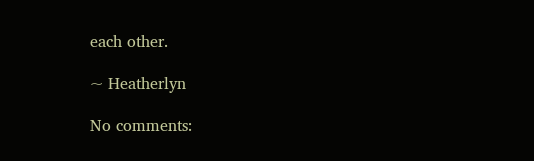each other.

~ Heatherlyn

No comments: